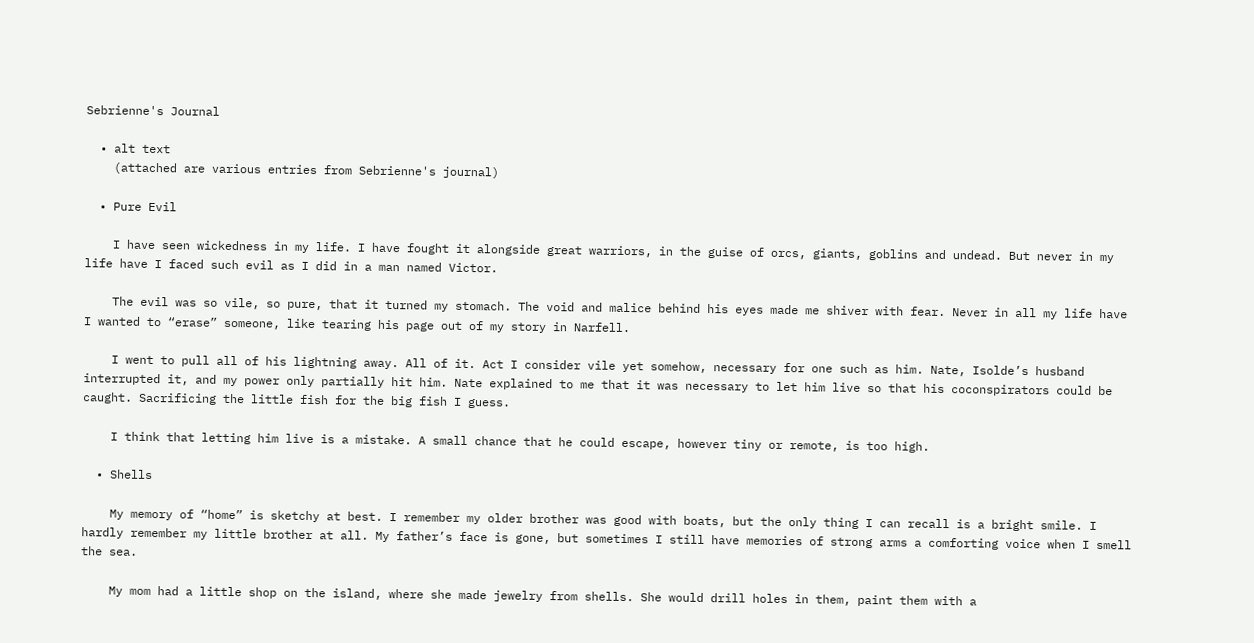Sebrienne's Journal

  • alt text
    (attached are various entries from Sebrienne's journal)

  • Pure Evil

    I have seen wickedness in my life. I have fought it alongside great warriors, in the guise of orcs, giants, goblins and undead. But never in my life have I faced such evil as I did in a man named Victor.

    The evil was so vile, so pure, that it turned my stomach. The void and malice behind his eyes made me shiver with fear. Never in all my life have I wanted to “erase” someone, like tearing his page out of my story in Narfell.

    I went to pull all of his lightning away. All of it. Act I consider vile yet somehow, necessary for one such as him. Nate, Isolde’s husband interrupted it, and my power only partially hit him. Nate explained to me that it was necessary to let him live so that his coconspirators could be caught. Sacrificing the little fish for the big fish I guess.

    I think that letting him live is a mistake. A small chance that he could escape, however tiny or remote, is too high.

  • Shells

    My memory of “home” is sketchy at best. I remember my older brother was good with boats, but the only thing I can recall is a bright smile. I hardly remember my little brother at all. My father’s face is gone, but sometimes I still have memories of strong arms a comforting voice when I smell the sea.

    My mom had a little shop on the island, where she made jewelry from shells. She would drill holes in them, paint them with a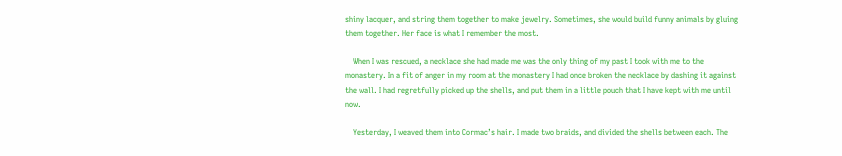shiny lacquer, and string them together to make jewelry. Sometimes, she would build funny animals by gluing them together. Her face is what I remember the most.

    When I was rescued, a necklace she had made me was the only thing of my past I took with me to the monastery. In a fit of anger in my room at the monastery I had once broken the necklace by dashing it against the wall. I had regretfully picked up the shells, and put them in a little pouch that I have kept with me until now.

    Yesterday, I weaved them into Cormac’s hair. I made two braids, and divided the shells between each. The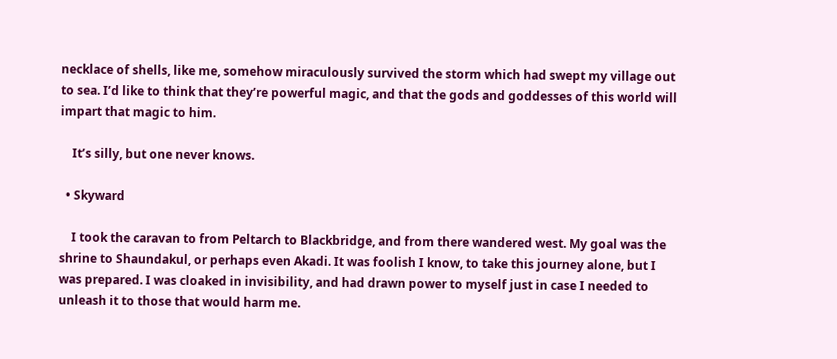necklace of shells, like me, somehow miraculously survived the storm which had swept my village out to sea. I’d like to think that they’re powerful magic, and that the gods and goddesses of this world will impart that magic to him.

    It’s silly, but one never knows.

  • Skyward

    I took the caravan to from Peltarch to Blackbridge, and from there wandered west. My goal was the shrine to Shaundakul, or perhaps even Akadi. It was foolish I know, to take this journey alone, but I was prepared. I was cloaked in invisibility, and had drawn power to myself just in case I needed to unleash it to those that would harm me.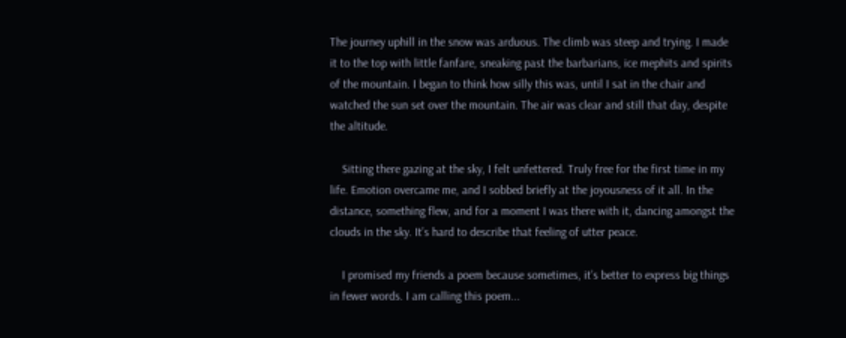The journey uphill in the snow was arduous. The climb was steep and trying. I made it to the top with little fanfare, sneaking past the barbarians, ice mephits and spirits of the mountain. I began to think how silly this was, until I sat in the chair and watched the sun set over the mountain. The air was clear and still that day, despite the altitude.

    Sitting there gazing at the sky, I felt unfettered. Truly free for the first time in my life. Emotion overcame me, and I sobbed briefly at the joyousness of it all. In the distance, something flew, and for a moment I was there with it, dancing amongst the clouds in the sky. It’s hard to describe that feeling of utter peace.

    I promised my friends a poem because sometimes, it’s better to express big things in fewer words. I am calling this poem...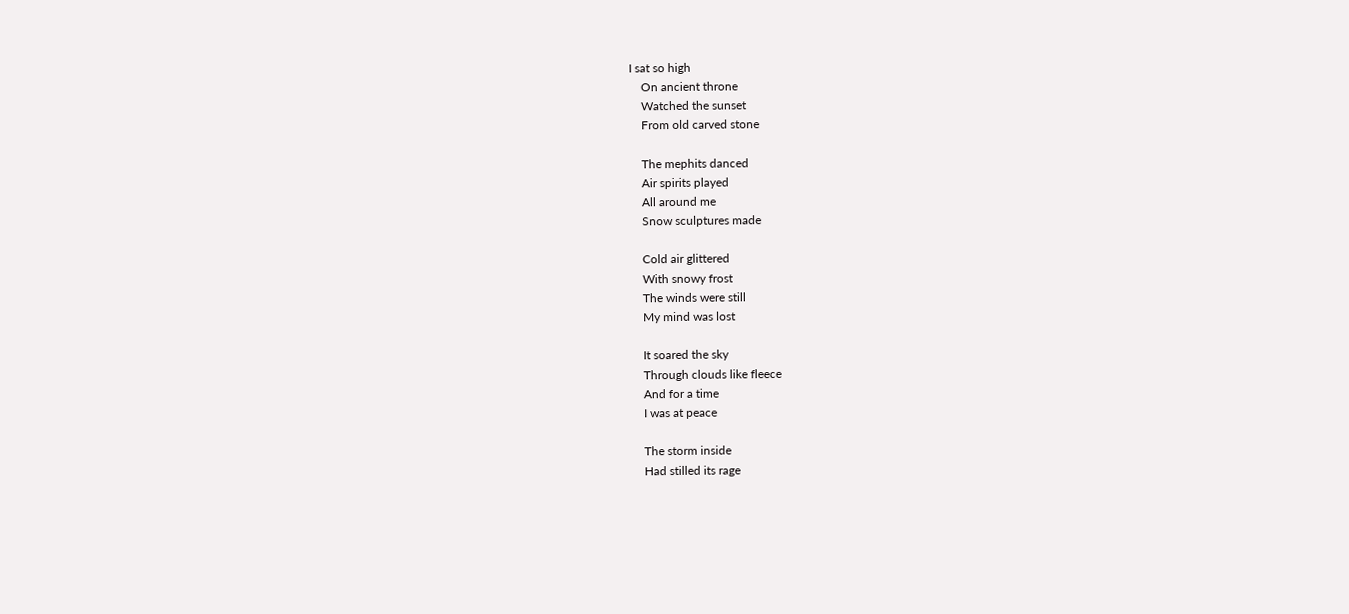I sat so high
    On ancient throne
    Watched the sunset
    From old carved stone

    The mephits danced
    Air spirits played
    All around me
    Snow sculptures made

    Cold air glittered
    With snowy frost
    The winds were still
    My mind was lost

    It soared the sky
    Through clouds like fleece
    And for a time
    I was at peace

    The storm inside
    Had stilled its rage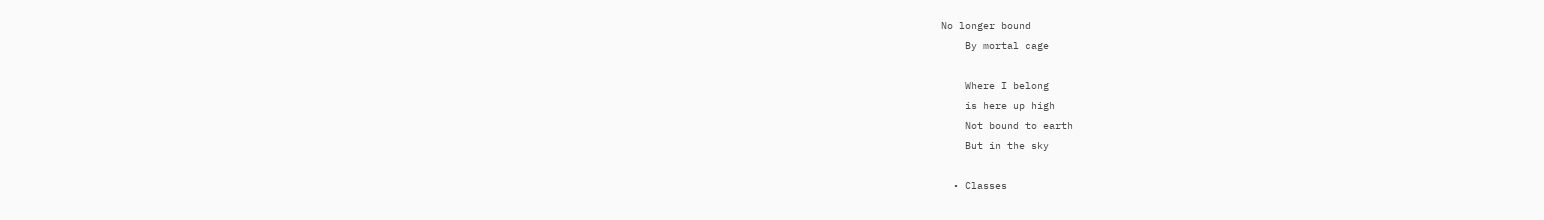No longer bound
    By mortal cage

    Where I belong
    is here up high
    Not bound to earth
    But in the sky

  • Classes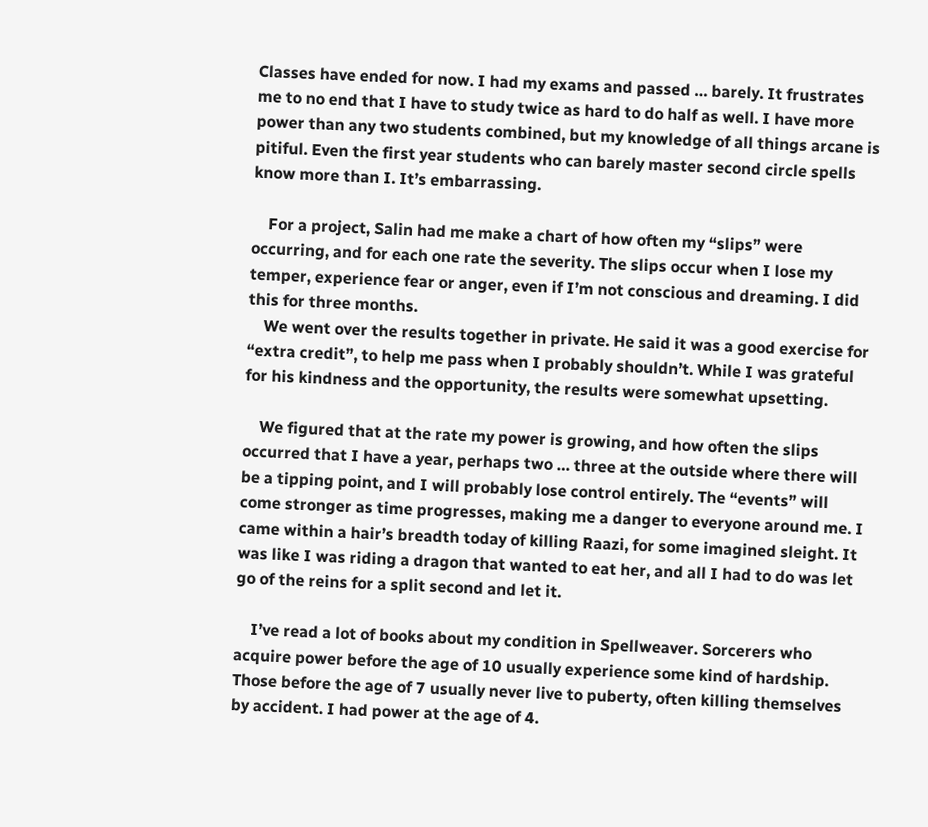Classes have ended for now. I had my exams and passed … barely. It frustrates me to no end that I have to study twice as hard to do half as well. I have more power than any two students combined, but my knowledge of all things arcane is pitiful. Even the first year students who can barely master second circle spells know more than I. It’s embarrassing.

    For a project, Salin had me make a chart of how often my “slips” were occurring, and for each one rate the severity. The slips occur when I lose my temper, experience fear or anger, even if I’m not conscious and dreaming. I did this for three months.
    We went over the results together in private. He said it was a good exercise for “extra credit”, to help me pass when I probably shouldn’t. While I was grateful for his kindness and the opportunity, the results were somewhat upsetting.

    We figured that at the rate my power is growing, and how often the slips occurred that I have a year, perhaps two … three at the outside where there will be a tipping point, and I will probably lose control entirely. The “events” will come stronger as time progresses, making me a danger to everyone around me. I came within a hair’s breadth today of killing Raazi, for some imagined sleight. It was like I was riding a dragon that wanted to eat her, and all I had to do was let go of the reins for a split second and let it.

    I’ve read a lot of books about my condition in Spellweaver. Sorcerers who acquire power before the age of 10 usually experience some kind of hardship. Those before the age of 7 usually never live to puberty, often killing themselves by accident. I had power at the age of 4.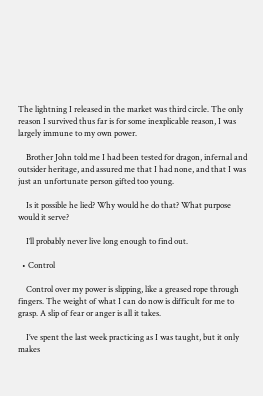The lightning I released in the market was third circle. The only reason I survived thus far is for some inexplicable reason, I was largely immune to my own power.

    Brother John told me I had been tested for dragon, infernal and outsider heritage, and assured me that I had none, and that I was just an unfortunate person gifted too young.

    Is it possible he lied? Why would he do that? What purpose would it serve?

    I’ll probably never live long enough to find out.

  • Control

    Control over my power is slipping, like a greased rope through fingers. The weight of what I can do now is difficult for me to grasp. A slip of fear or anger is all it takes.

    I’ve spent the last week practicing as I was taught, but it only makes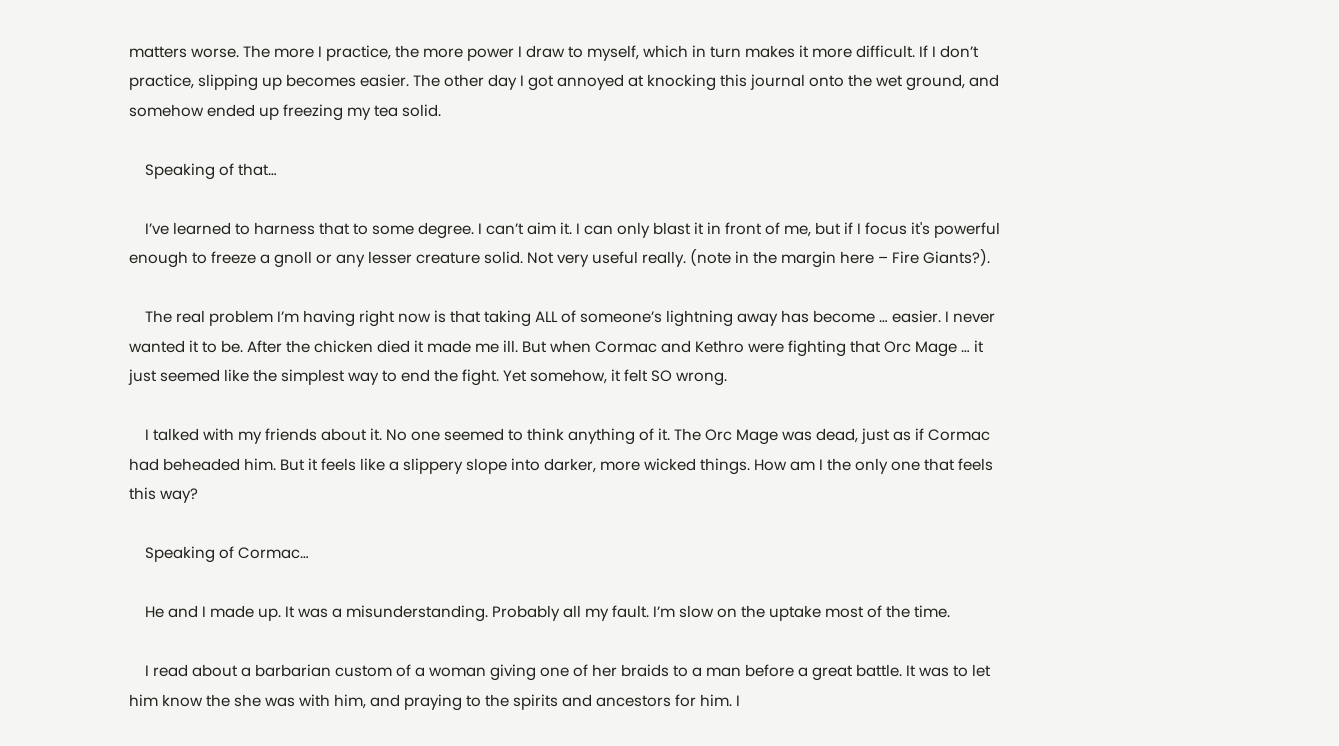matters worse. The more I practice, the more power I draw to myself, which in turn makes it more difficult. If I don’t practice, slipping up becomes easier. The other day I got annoyed at knocking this journal onto the wet ground, and somehow ended up freezing my tea solid.

    Speaking of that…

    I’ve learned to harness that to some degree. I can’t aim it. I can only blast it in front of me, but if I focus it's powerful enough to freeze a gnoll or any lesser creature solid. Not very useful really. (note in the margin here – Fire Giants?).

    The real problem I’m having right now is that taking ALL of someone’s lightning away has become … easier. I never wanted it to be. After the chicken died it made me ill. But when Cormac and Kethro were fighting that Orc Mage … it just seemed like the simplest way to end the fight. Yet somehow, it felt SO wrong.

    I talked with my friends about it. No one seemed to think anything of it. The Orc Mage was dead, just as if Cormac had beheaded him. But it feels like a slippery slope into darker, more wicked things. How am I the only one that feels this way?

    Speaking of Cormac…

    He and I made up. It was a misunderstanding. Probably all my fault. I’m slow on the uptake most of the time.

    I read about a barbarian custom of a woman giving one of her braids to a man before a great battle. It was to let him know the she was with him, and praying to the spirits and ancestors for him. I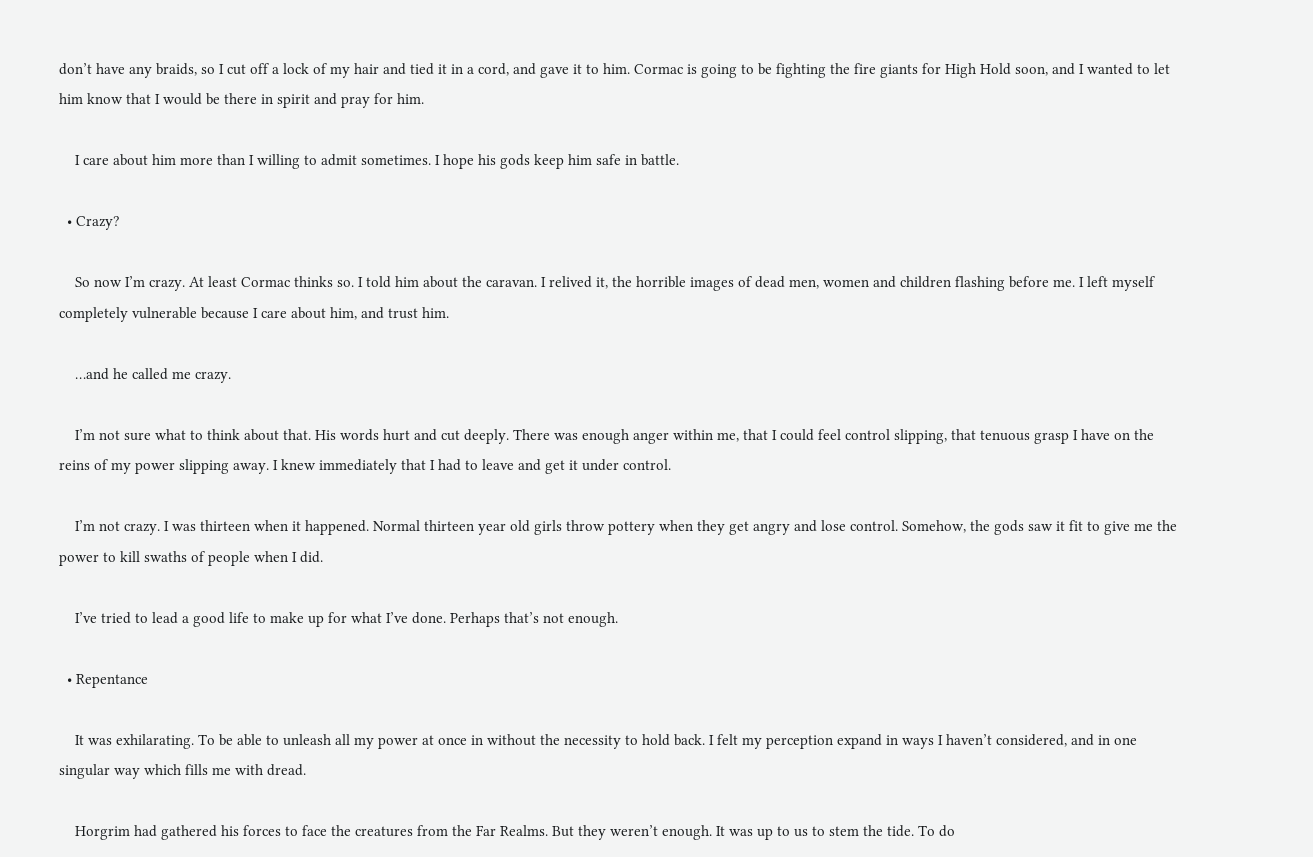don’t have any braids, so I cut off a lock of my hair and tied it in a cord, and gave it to him. Cormac is going to be fighting the fire giants for High Hold soon, and I wanted to let him know that I would be there in spirit and pray for him.

    I care about him more than I willing to admit sometimes. I hope his gods keep him safe in battle.

  • Crazy?

    So now I’m crazy. At least Cormac thinks so. I told him about the caravan. I relived it, the horrible images of dead men, women and children flashing before me. I left myself completely vulnerable because I care about him, and trust him.

    …and he called me crazy.

    I’m not sure what to think about that. His words hurt and cut deeply. There was enough anger within me, that I could feel control slipping, that tenuous grasp I have on the reins of my power slipping away. I knew immediately that I had to leave and get it under control.

    I’m not crazy. I was thirteen when it happened. Normal thirteen year old girls throw pottery when they get angry and lose control. Somehow, the gods saw it fit to give me the power to kill swaths of people when I did.

    I’ve tried to lead a good life to make up for what I’ve done. Perhaps that’s not enough.

  • Repentance

    It was exhilarating. To be able to unleash all my power at once in without the necessity to hold back. I felt my perception expand in ways I haven’t considered, and in one singular way which fills me with dread.

    Horgrim had gathered his forces to face the creatures from the Far Realms. But they weren’t enough. It was up to us to stem the tide. To do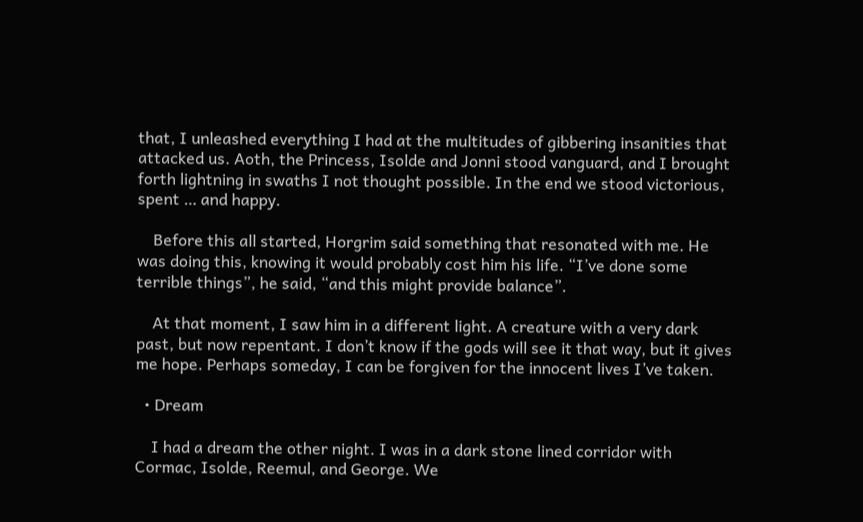that, I unleashed everything I had at the multitudes of gibbering insanities that attacked us. Aoth, the Princess, Isolde and Jonni stood vanguard, and I brought forth lightning in swaths I not thought possible. In the end we stood victorious, spent … and happy.

    Before this all started, Horgrim said something that resonated with me. He was doing this, knowing it would probably cost him his life. “I’ve done some terrible things”, he said, “and this might provide balance”.

    At that moment, I saw him in a different light. A creature with a very dark past, but now repentant. I don’t know if the gods will see it that way, but it gives me hope. Perhaps someday, I can be forgiven for the innocent lives I’ve taken.

  • Dream

    I had a dream the other night. I was in a dark stone lined corridor with Cormac, Isolde, Reemul, and George. We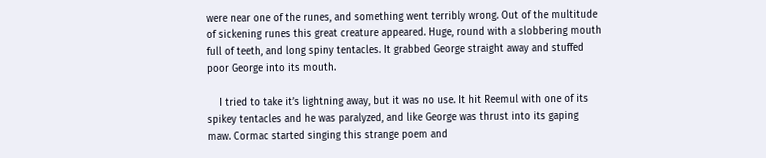were near one of the runes, and something went terribly wrong. Out of the multitude of sickening runes this great creature appeared. Huge, round with a slobbering mouth full of teeth, and long spiny tentacles. It grabbed George straight away and stuffed poor George into its mouth.

    I tried to take it’s lightning away, but it was no use. It hit Reemul with one of its spikey tentacles and he was paralyzed, and like George was thrust into its gaping maw. Cormac started singing this strange poem and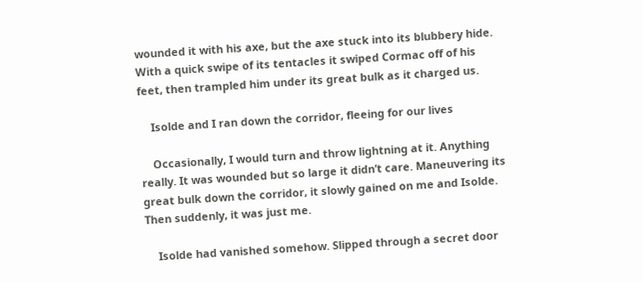wounded it with his axe, but the axe stuck into its blubbery hide. With a quick swipe of its tentacles it swiped Cormac off of his feet, then trampled him under its great bulk as it charged us.

    Isolde and I ran down the corridor, fleeing for our lives

    Occasionally, I would turn and throw lightning at it. Anything really. It was wounded but so large it didn’t care. Maneuvering its great bulk down the corridor, it slowly gained on me and Isolde. Then suddenly, it was just me.

    Isolde had vanished somehow. Slipped through a secret door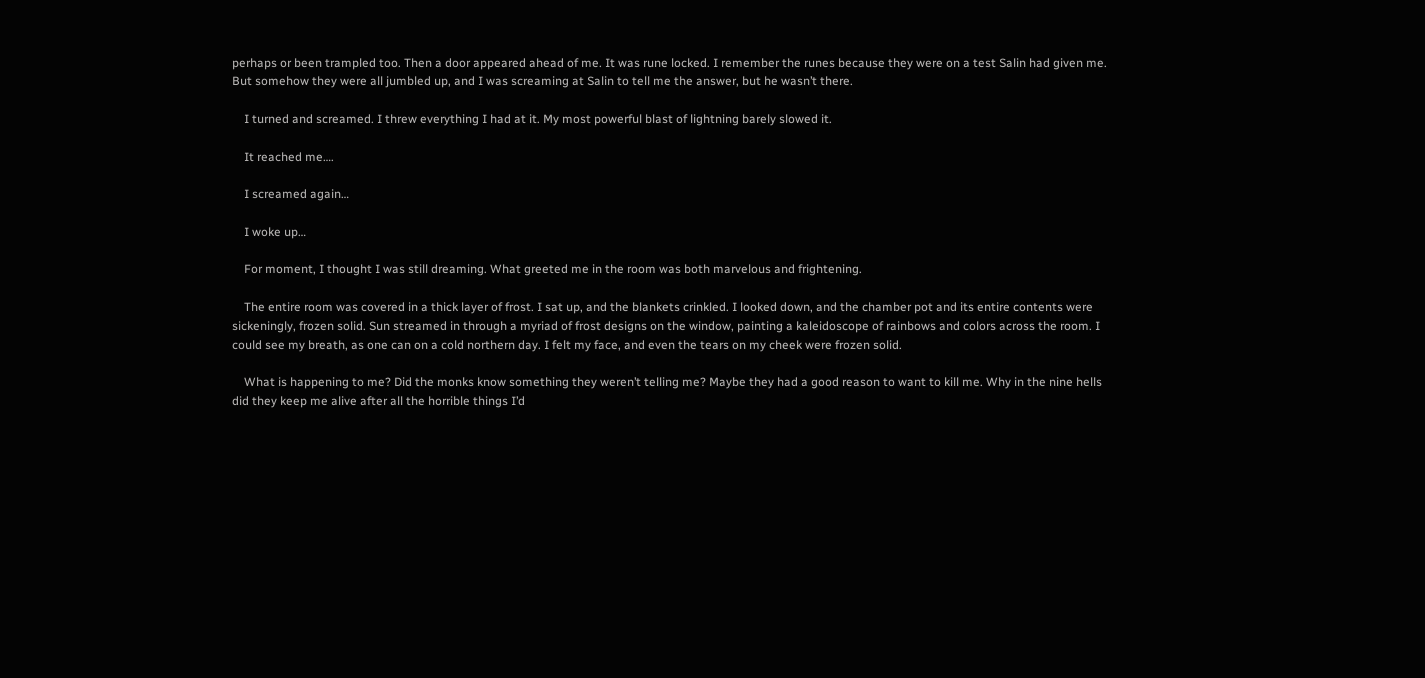perhaps or been trampled too. Then a door appeared ahead of me. It was rune locked. I remember the runes because they were on a test Salin had given me. But somehow they were all jumbled up, and I was screaming at Salin to tell me the answer, but he wasn’t there.

    I turned and screamed. I threw everything I had at it. My most powerful blast of lightning barely slowed it.

    It reached me….

    I screamed again…

    I woke up…

    For moment, I thought I was still dreaming. What greeted me in the room was both marvelous and frightening.

    The entire room was covered in a thick layer of frost. I sat up, and the blankets crinkled. I looked down, and the chamber pot and its entire contents were sickeningly, frozen solid. Sun streamed in through a myriad of frost designs on the window, painting a kaleidoscope of rainbows and colors across the room. I could see my breath, as one can on a cold northern day. I felt my face, and even the tears on my cheek were frozen solid.

    What is happening to me? Did the monks know something they weren’t telling me? Maybe they had a good reason to want to kill me. Why in the nine hells did they keep me alive after all the horrible things I’d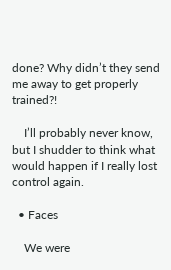done? Why didn’t they send me away to get properly trained?!

    I’ll probably never know, but I shudder to think what would happen if I really lost control again.

  • Faces

    We were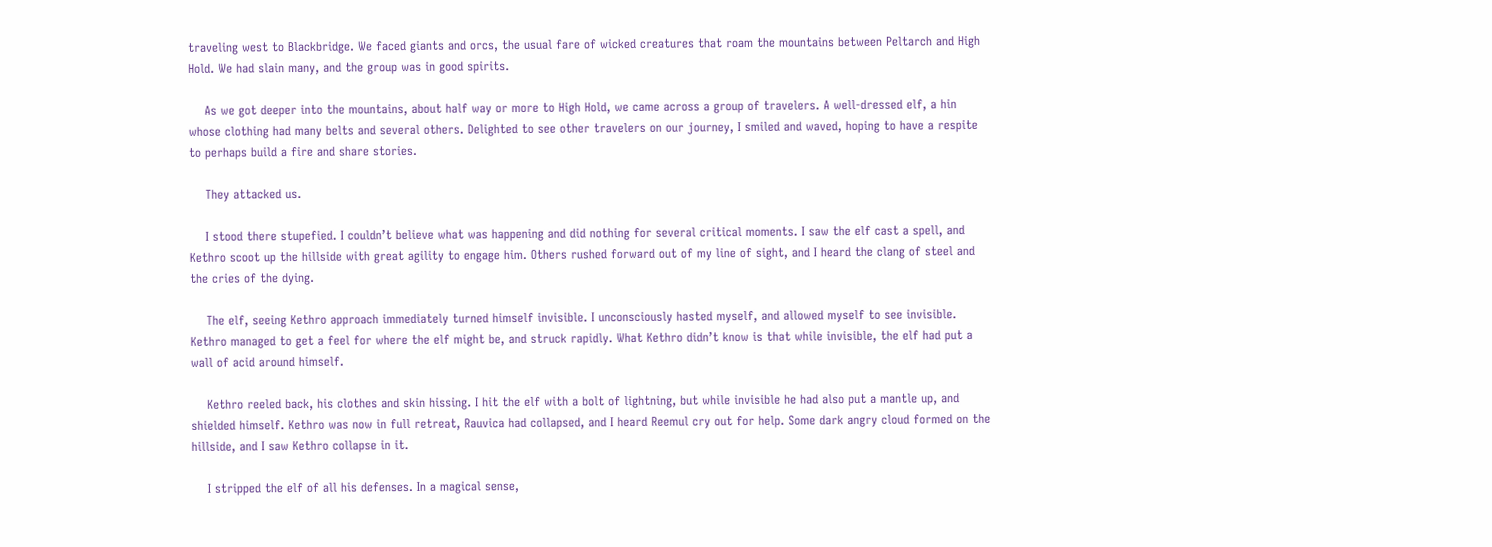traveling west to Blackbridge. We faced giants and orcs, the usual fare of wicked creatures that roam the mountains between Peltarch and High Hold. We had slain many, and the group was in good spirits.

    As we got deeper into the mountains, about half way or more to High Hold, we came across a group of travelers. A well-dressed elf, a hin whose clothing had many belts and several others. Delighted to see other travelers on our journey, I smiled and waved, hoping to have a respite to perhaps build a fire and share stories.

    They attacked us.

    I stood there stupefied. I couldn’t believe what was happening and did nothing for several critical moments. I saw the elf cast a spell, and Kethro scoot up the hillside with great agility to engage him. Others rushed forward out of my line of sight, and I heard the clang of steel and the cries of the dying.

    The elf, seeing Kethro approach immediately turned himself invisible. I unconsciously hasted myself, and allowed myself to see invisible. Kethro managed to get a feel for where the elf might be, and struck rapidly. What Kethro didn’t know is that while invisible, the elf had put a wall of acid around himself.

    Kethro reeled back, his clothes and skin hissing. I hit the elf with a bolt of lightning, but while invisible he had also put a mantle up, and shielded himself. Kethro was now in full retreat, Rauvica had collapsed, and I heard Reemul cry out for help. Some dark angry cloud formed on the hillside, and I saw Kethro collapse in it.

    I stripped the elf of all his defenses. In a magical sense,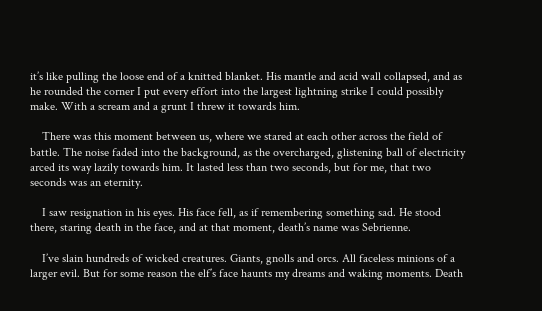it’s like pulling the loose end of a knitted blanket. His mantle and acid wall collapsed, and as he rounded the corner I put every effort into the largest lightning strike I could possibly make. With a scream and a grunt I threw it towards him.

    There was this moment between us, where we stared at each other across the field of battle. The noise faded into the background, as the overcharged, glistening ball of electricity arced its way lazily towards him. It lasted less than two seconds, but for me, that two seconds was an eternity.

    I saw resignation in his eyes. His face fell, as if remembering something sad. He stood there, staring death in the face, and at that moment, death’s name was Sebrienne.

    I’ve slain hundreds of wicked creatures. Giants, gnolls and orcs. All faceless minions of a larger evil. But for some reason the elf’s face haunts my dreams and waking moments. Death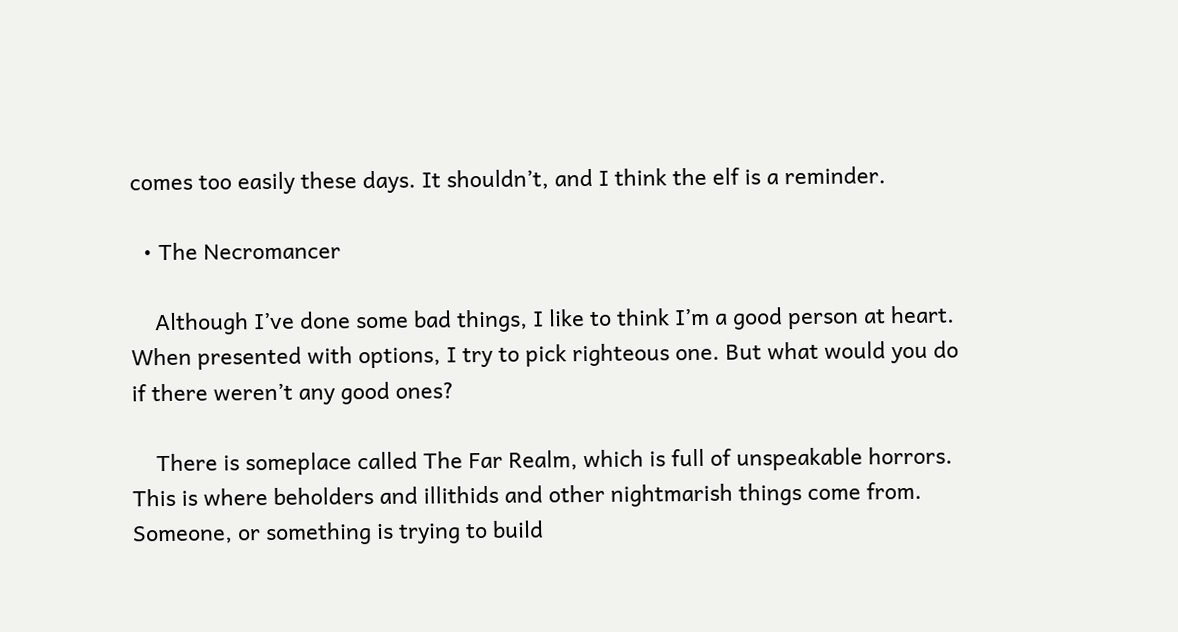comes too easily these days. It shouldn’t, and I think the elf is a reminder.

  • The Necromancer

    Although I’ve done some bad things, I like to think I’m a good person at heart. When presented with options, I try to pick righteous one. But what would you do if there weren’t any good ones?

    There is someplace called The Far Realm, which is full of unspeakable horrors. This is where beholders and illithids and other nightmarish things come from. Someone, or something is trying to build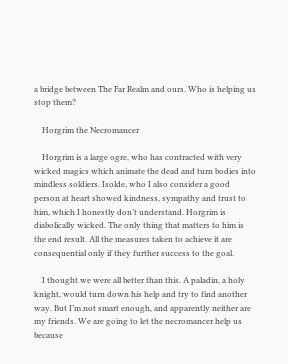a bridge between The Far Realm and ours. Who is helping us stop them?

    Horgrim the Necromancer

    Horgrim is a large ogre, who has contracted with very wicked magics which animate the dead and turn bodies into mindless soldiers. Isolde, who I also consider a good person at heart showed kindness, sympathy and trust to him, which I honestly don’t understand. Horgrim is diabolically wicked. The only thing that matters to him is the end result. All the measures taken to achieve it are consequential only if they further success to the goal.

    I thought we were all better than this. A paladin, a holy knight, would turn down his help and try to find another way. But I’m not smart enough, and apparently neither are my friends. We are going to let the necromancer help us because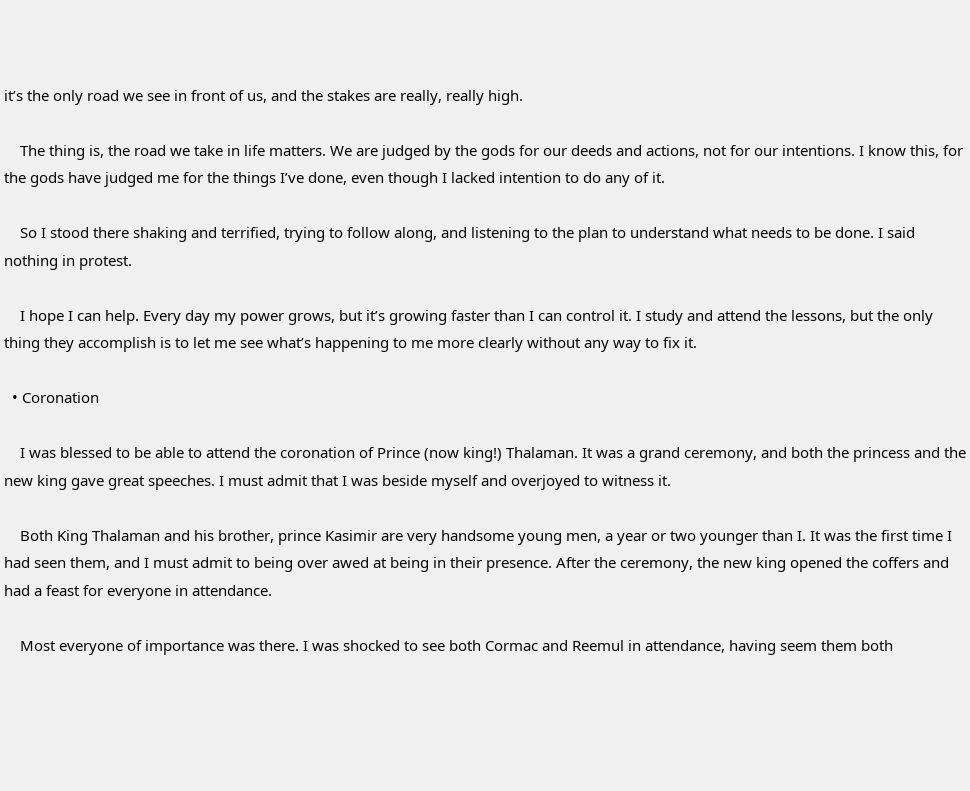it’s the only road we see in front of us, and the stakes are really, really high.

    The thing is, the road we take in life matters. We are judged by the gods for our deeds and actions, not for our intentions. I know this, for the gods have judged me for the things I’ve done, even though I lacked intention to do any of it.

    So I stood there shaking and terrified, trying to follow along, and listening to the plan to understand what needs to be done. I said nothing in protest.

    I hope I can help. Every day my power grows, but it’s growing faster than I can control it. I study and attend the lessons, but the only thing they accomplish is to let me see what’s happening to me more clearly without any way to fix it.

  • Coronation

    I was blessed to be able to attend the coronation of Prince (now king!) Thalaman. It was a grand ceremony, and both the princess and the new king gave great speeches. I must admit that I was beside myself and overjoyed to witness it.

    Both King Thalaman and his brother, prince Kasimir are very handsome young men, a year or two younger than I. It was the first time I had seen them, and I must admit to being over awed at being in their presence. After the ceremony, the new king opened the coffers and had a feast for everyone in attendance.

    Most everyone of importance was there. I was shocked to see both Cormac and Reemul in attendance, having seem them both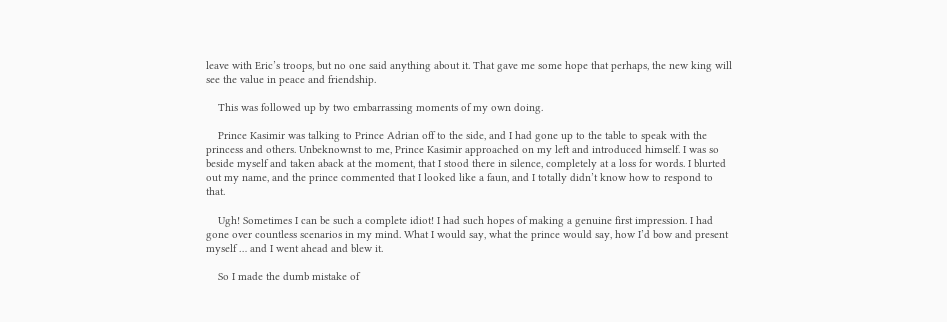leave with Eric’s troops, but no one said anything about it. That gave me some hope that perhaps, the new king will see the value in peace and friendship.

    This was followed up by two embarrassing moments of my own doing.

    Prince Kasimir was talking to Prince Adrian off to the side, and I had gone up to the table to speak with the princess and others. Unbeknownst to me, Prince Kasimir approached on my left and introduced himself. I was so beside myself and taken aback at the moment, that I stood there in silence, completely at a loss for words. I blurted out my name, and the prince commented that I looked like a faun, and I totally didn’t know how to respond to that.

    Ugh! Sometimes I can be such a complete idiot! I had such hopes of making a genuine first impression. I had gone over countless scenarios in my mind. What I would say, what the prince would say, how I’d bow and present myself … and I went ahead and blew it.

    So I made the dumb mistake of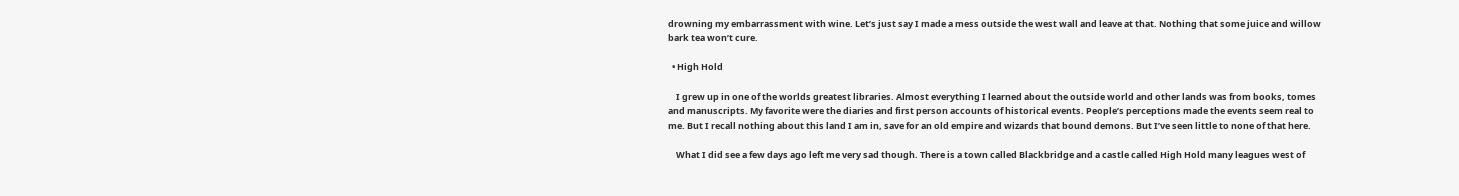drowning my embarrassment with wine. Let’s just say I made a mess outside the west wall and leave at that. Nothing that some juice and willow bark tea won’t cure.

  • High Hold

    I grew up in one of the worlds greatest libraries. Almost everything I learned about the outside world and other lands was from books, tomes and manuscripts. My favorite were the diaries and first person accounts of historical events. People’s perceptions made the events seem real to me. But I recall nothing about this land I am in, save for an old empire and wizards that bound demons. But I’ve seen little to none of that here.

    What I did see a few days ago left me very sad though. There is a town called Blackbridge and a castle called High Hold many leagues west of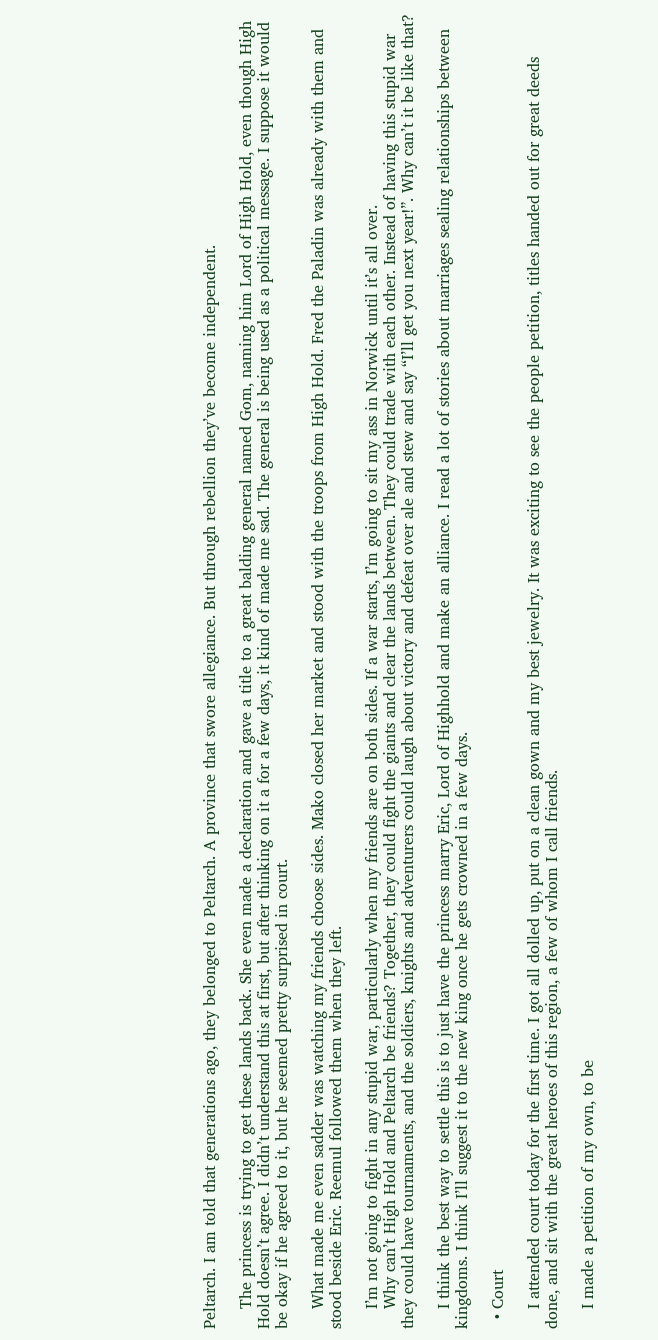Peltarch. I am told that generations ago, they belonged to Peltarch. A province that swore allegiance. But through rebellion they’ve become independent.

    The princess is trying to get these lands back. She even made a declaration and gave a title to a great balding general named Gom, naming him Lord of High Hold, even though High Hold doesn’t agree. I didn’t understand this at first, but after thinking on it a for a few days, it kind of made me sad. The general is being used as a political message. I suppose it would be okay if he agreed to it, but he seemed pretty surprised in court.

    What made me even sadder was watching my friends choose sides. Mako closed her market and stood with the troops from High Hold. Fred the Paladin was already with them and stood beside Eric. Reemul followed them when they left.

    I’m not going to fight in any stupid war, particularly when my friends are on both sides. If a war starts, I’m going to sit my ass in Norwick until it’s all over.
    Why can’t High Hold and Peltarch be friends? Together, they could fight the giants and clear the lands between. They could trade with each other. Instead of having this stupid war they could have tournaments, and the soldiers, knights and adventurers could laugh about victory and defeat over ale and stew and say “I’ll get you next year!”. Why can’t it be like that?

    I think the best way to settle this is to just have the princess marry Eric, Lord of Highhold and make an alliance. I read a lot of stories about marriages sealing relationships between kingdoms. I think I’ll suggest it to the new king once he gets crowned in a few days.

  • Court

    I attended court today for the first time. I got all dolled up, put on a clean gown and my best jewelry. It was exciting to see the people petition, titles handed out for great deeds done, and sit with the great heroes of this region, a few of whom I call friends.

    I made a petition of my own, to be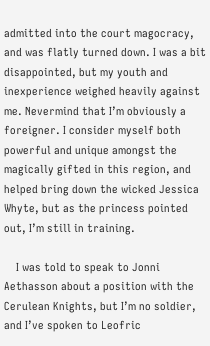admitted into the court magocracy, and was flatly turned down. I was a bit disappointed, but my youth and inexperience weighed heavily against me. Nevermind that I’m obviously a foreigner. I consider myself both powerful and unique amongst the magically gifted in this region, and helped bring down the wicked Jessica Whyte, but as the princess pointed out, I’m still in training.

    I was told to speak to Jonni Aethasson about a position with the Cerulean Knights, but I’m no soldier, and I’ve spoken to Leofric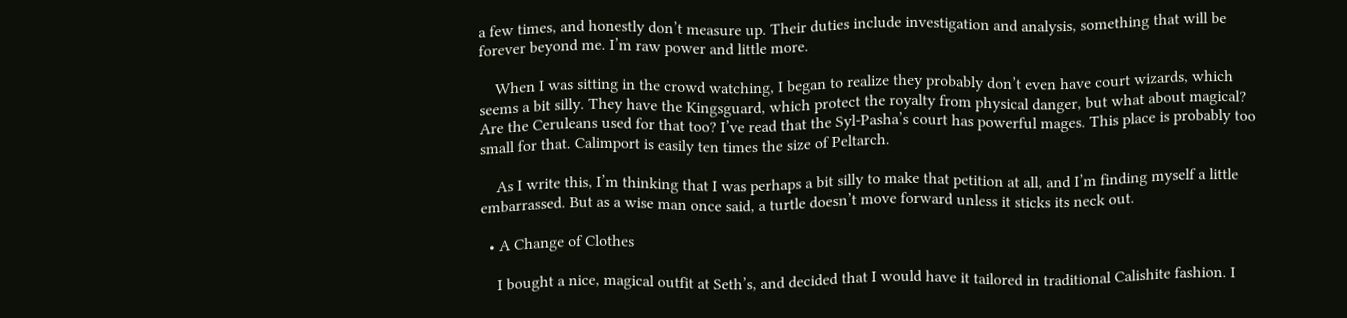a few times, and honestly don’t measure up. Their duties include investigation and analysis, something that will be forever beyond me. I’m raw power and little more.

    When I was sitting in the crowd watching, I began to realize they probably don’t even have court wizards, which seems a bit silly. They have the Kingsguard, which protect the royalty from physical danger, but what about magical? Are the Ceruleans used for that too? I’ve read that the Syl-Pasha’s court has powerful mages. This place is probably too small for that. Calimport is easily ten times the size of Peltarch.

    As I write this, I’m thinking that I was perhaps a bit silly to make that petition at all, and I’m finding myself a little embarrassed. But as a wise man once said, a turtle doesn’t move forward unless it sticks its neck out.

  • A Change of Clothes

    I bought a nice, magical outfit at Seth’s, and decided that I would have it tailored in traditional Calishite fashion. I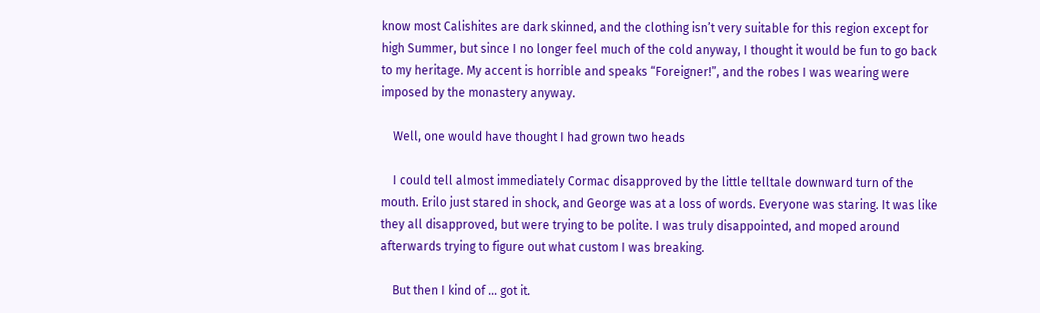know most Calishites are dark skinned, and the clothing isn’t very suitable for this region except for high Summer, but since I no longer feel much of the cold anyway, I thought it would be fun to go back to my heritage. My accent is horrible and speaks “Foreigner!”, and the robes I was wearing were imposed by the monastery anyway.

    Well, one would have thought I had grown two heads

    I could tell almost immediately Cormac disapproved by the little telltale downward turn of the mouth. Erilo just stared in shock, and George was at a loss of words. Everyone was staring. It was like they all disapproved, but were trying to be polite. I was truly disappointed, and moped around afterwards trying to figure out what custom I was breaking.

    But then I kind of … got it.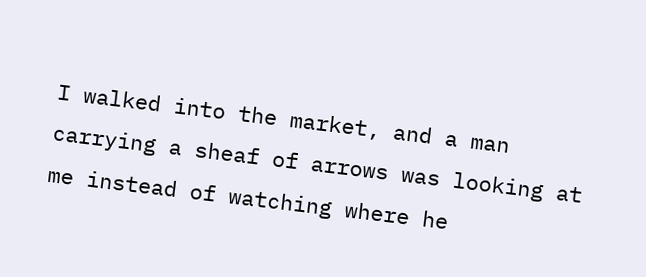I walked into the market, and a man carrying a sheaf of arrows was looking at me instead of watching where he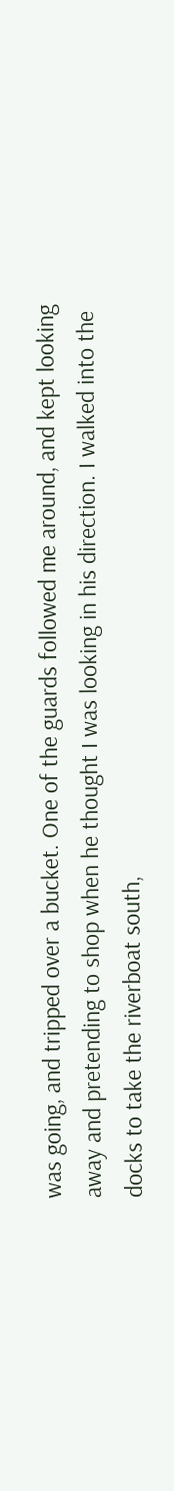was going, and tripped over a bucket. One of the guards followed me around, and kept looking away and pretending to shop when he thought I was looking in his direction. I walked into the docks to take the riverboat south,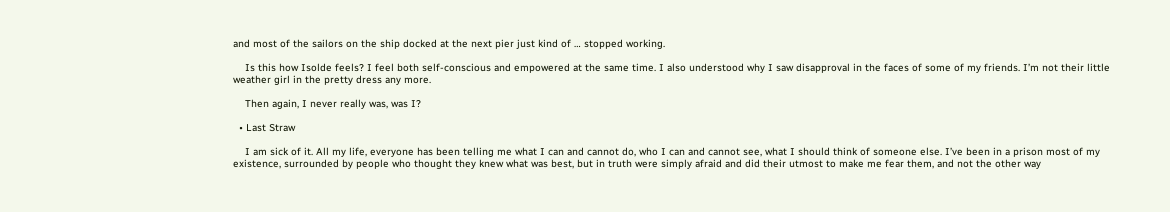and most of the sailors on the ship docked at the next pier just kind of … stopped working.

    Is this how Isolde feels? I feel both self-conscious and empowered at the same time. I also understood why I saw disapproval in the faces of some of my friends. I’m not their little weather girl in the pretty dress any more.

    Then again, I never really was, was I?

  • Last Straw

    I am sick of it. All my life, everyone has been telling me what I can and cannot do, who I can and cannot see, what I should think of someone else. I’ve been in a prison most of my existence, surrounded by people who thought they knew what was best, but in truth were simply afraid and did their utmost to make me fear them, and not the other way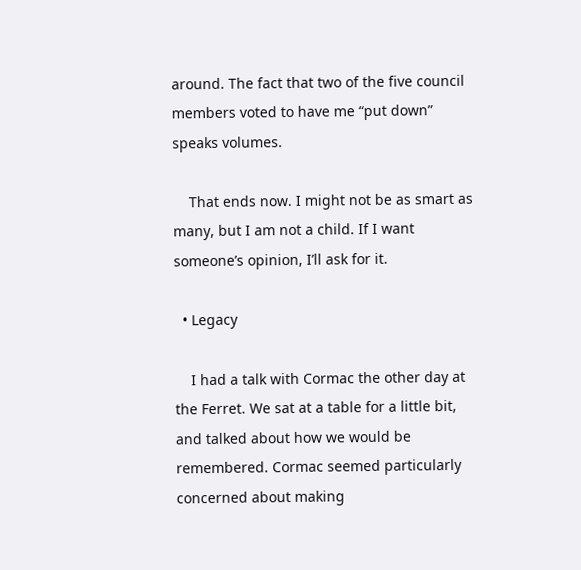around. The fact that two of the five council members voted to have me “put down” speaks volumes.

    That ends now. I might not be as smart as many, but I am not a child. If I want someone’s opinion, I’ll ask for it.

  • Legacy

    I had a talk with Cormac the other day at the Ferret. We sat at a table for a little bit, and talked about how we would be remembered. Cormac seemed particularly concerned about making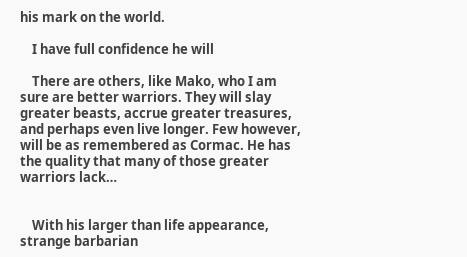his mark on the world.

    I have full confidence he will

    There are others, like Mako, who I am sure are better warriors. They will slay greater beasts, accrue greater treasures, and perhaps even live longer. Few however, will be as remembered as Cormac. He has the quality that many of those greater warriors lack…


    With his larger than life appearance, strange barbarian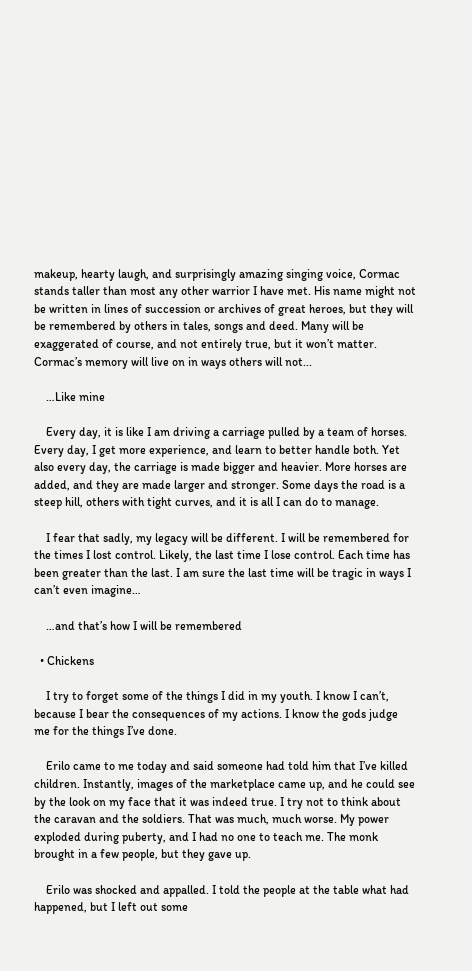makeup, hearty laugh, and surprisingly amazing singing voice, Cormac stands taller than most any other warrior I have met. His name might not be written in lines of succession or archives of great heroes, but they will be remembered by others in tales, songs and deed. Many will be exaggerated of course, and not entirely true, but it won’t matter. Cormac’s memory will live on in ways others will not...

    …Like mine

    Every day, it is like I am driving a carriage pulled by a team of horses. Every day, I get more experience, and learn to better handle both. Yet also every day, the carriage is made bigger and heavier. More horses are added, and they are made larger and stronger. Some days the road is a steep hill, others with tight curves, and it is all I can do to manage.

    I fear that sadly, my legacy will be different. I will be remembered for the times I lost control. Likely, the last time I lose control. Each time has been greater than the last. I am sure the last time will be tragic in ways I can’t even imagine…

    …and that’s how I will be remembered

  • Chickens

    I try to forget some of the things I did in my youth. I know I can’t, because I bear the consequences of my actions. I know the gods judge me for the things I’ve done.

    Erilo came to me today and said someone had told him that I’ve killed children. Instantly, images of the marketplace came up, and he could see by the look on my face that it was indeed true. I try not to think about the caravan and the soldiers. That was much, much worse. My power exploded during puberty, and I had no one to teach me. The monk brought in a few people, but they gave up.

    Erilo was shocked and appalled. I told the people at the table what had happened, but I left out some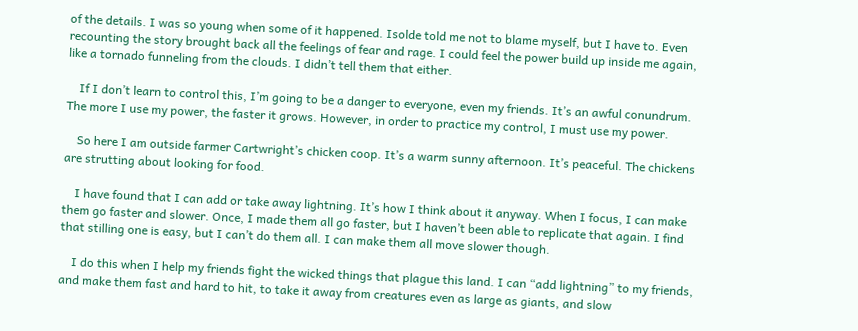of the details. I was so young when some of it happened. Isolde told me not to blame myself, but I have to. Even recounting the story brought back all the feelings of fear and rage. I could feel the power build up inside me again, like a tornado funneling from the clouds. I didn’t tell them that either.

    If I don’t learn to control this, I’m going to be a danger to everyone, even my friends. It’s an awful conundrum. The more I use my power, the faster it grows. However, in order to practice my control, I must use my power.

    So here I am outside farmer Cartwright’s chicken coop. It’s a warm sunny afternoon. It’s peaceful. The chickens are strutting about looking for food.

    I have found that I can add or take away lightning. It’s how I think about it anyway. When I focus, I can make them go faster and slower. Once, I made them all go faster, but I haven’t been able to replicate that again. I find that stilling one is easy, but I can’t do them all. I can make them all move slower though.

    I do this when I help my friends fight the wicked things that plague this land. I can “add lightning” to my friends, and make them fast and hard to hit, to take it away from creatures even as large as giants, and slow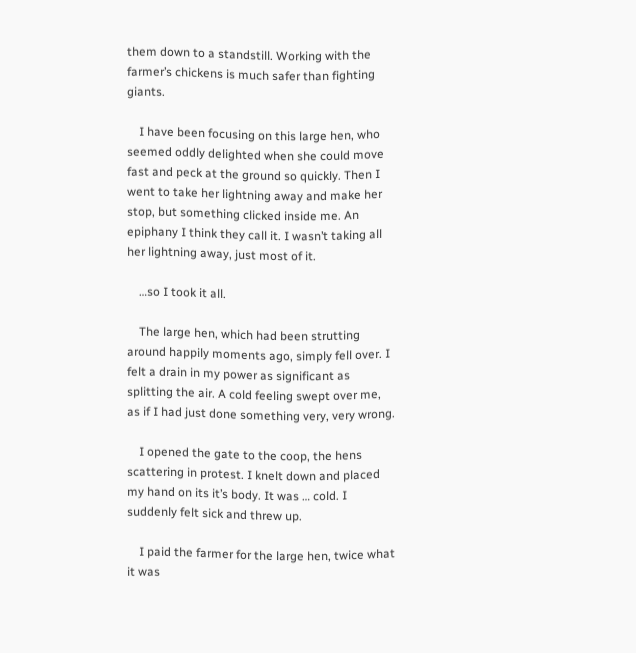them down to a standstill. Working with the farmer’s chickens is much safer than fighting giants.

    I have been focusing on this large hen, who seemed oddly delighted when she could move fast and peck at the ground so quickly. Then I went to take her lightning away and make her stop, but something clicked inside me. An epiphany I think they call it. I wasn’t taking all her lightning away, just most of it.

    …so I took it all.

    The large hen, which had been strutting around happily moments ago, simply fell over. I felt a drain in my power as significant as splitting the air. A cold feeling swept over me, as if I had just done something very, very wrong.

    I opened the gate to the coop, the hens scattering in protest. I knelt down and placed my hand on its it’s body. It was … cold. I suddenly felt sick and threw up.

    I paid the farmer for the large hen, twice what it was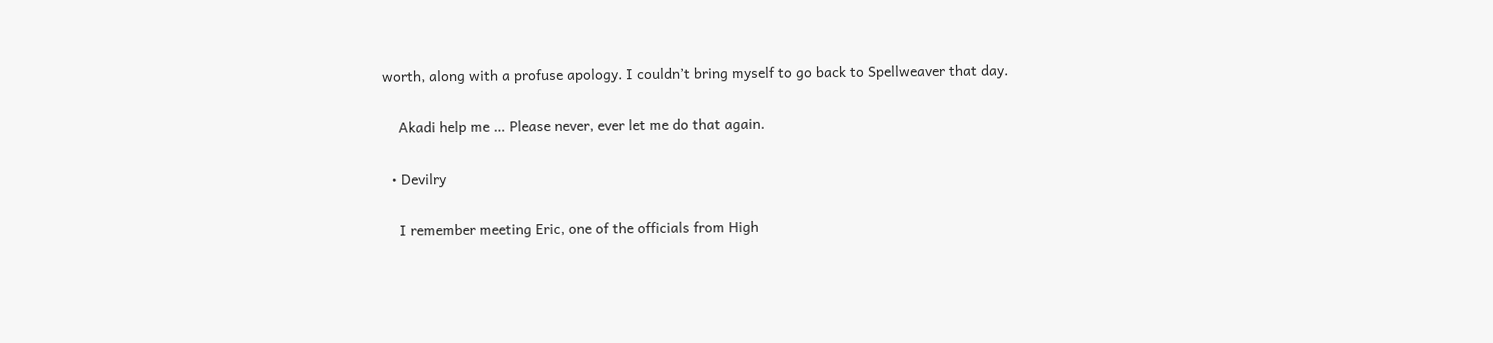worth, along with a profuse apology. I couldn’t bring myself to go back to Spellweaver that day.

    Akadi help me … Please never, ever let me do that again.

  • Devilry

    I remember meeting Eric, one of the officials from High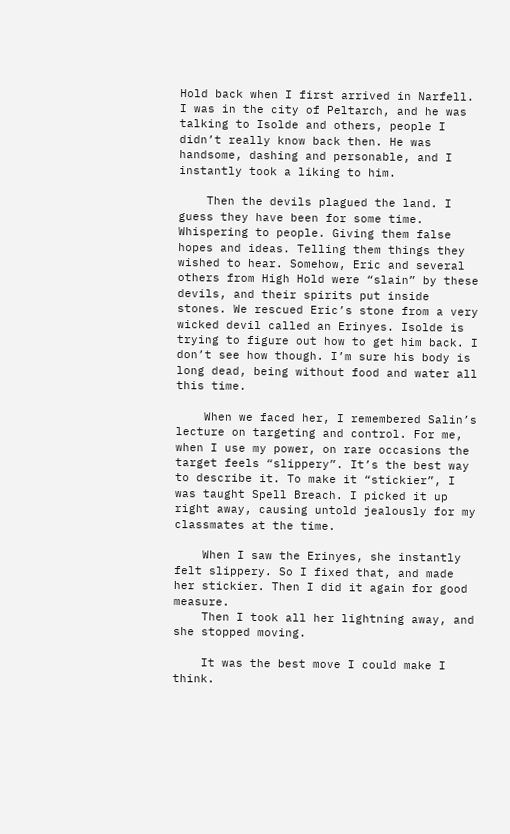Hold back when I first arrived in Narfell. I was in the city of Peltarch, and he was talking to Isolde and others, people I didn’t really know back then. He was handsome, dashing and personable, and I instantly took a liking to him.

    Then the devils plagued the land. I guess they have been for some time. Whispering to people. Giving them false hopes and ideas. Telling them things they wished to hear. Somehow, Eric and several others from High Hold were “slain” by these devils, and their spirits put inside stones. We rescued Eric’s stone from a very wicked devil called an Erinyes. Isolde is trying to figure out how to get him back. I don’t see how though. I’m sure his body is long dead, being without food and water all this time.

    When we faced her, I remembered Salin’s lecture on targeting and control. For me, when I use my power, on rare occasions the target feels “slippery”. It’s the best way to describe it. To make it “stickier”, I was taught Spell Breach. I picked it up right away, causing untold jealously for my classmates at the time.

    When I saw the Erinyes, she instantly felt slippery. So I fixed that, and made her stickier. Then I did it again for good measure.
    Then I took all her lightning away, and she stopped moving.

    It was the best move I could make I think.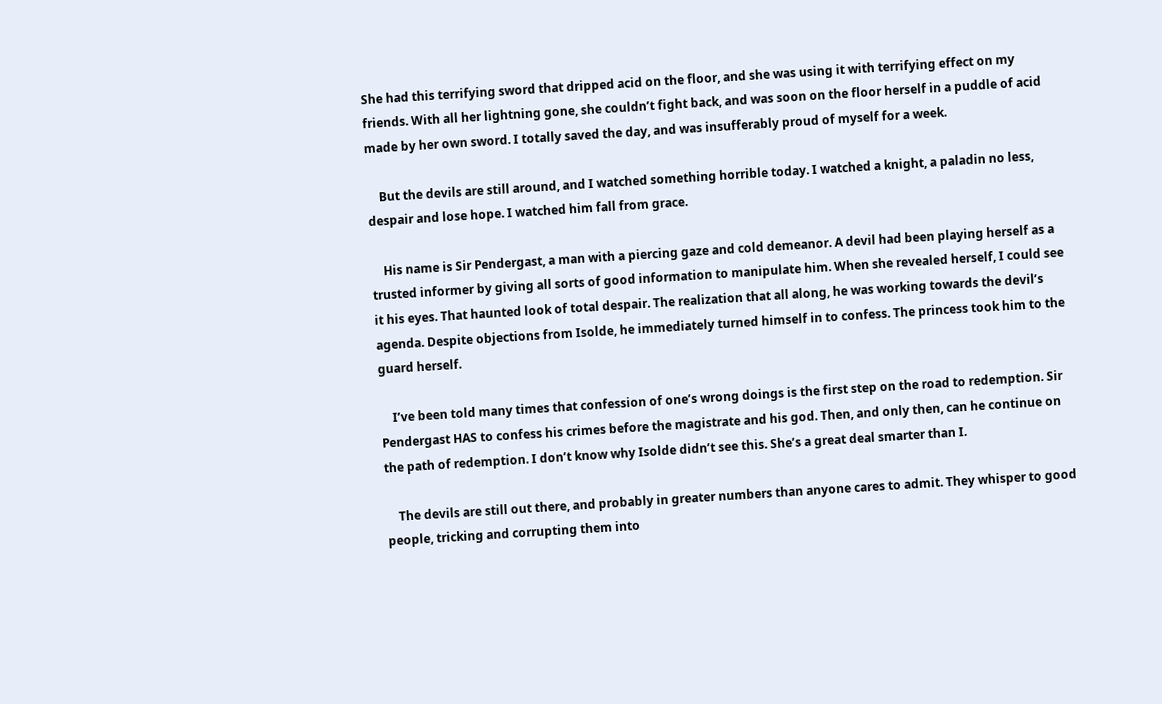She had this terrifying sword that dripped acid on the floor, and she was using it with terrifying effect on my friends. With all her lightning gone, she couldn’t fight back, and was soon on the floor herself in a puddle of acid made by her own sword. I totally saved the day, and was insufferably proud of myself for a week.

    But the devils are still around, and I watched something horrible today. I watched a knight, a paladin no less, despair and lose hope. I watched him fall from grace.

    His name is Sir Pendergast, a man with a piercing gaze and cold demeanor. A devil had been playing herself as a trusted informer by giving all sorts of good information to manipulate him. When she revealed herself, I could see it his eyes. That haunted look of total despair. The realization that all along, he was working towards the devil’s agenda. Despite objections from Isolde, he immediately turned himself in to confess. The princess took him to the guard herself.

    I’ve been told many times that confession of one’s wrong doings is the first step on the road to redemption. Sir Pendergast HAS to confess his crimes before the magistrate and his god. Then, and only then, can he continue on the path of redemption. I don’t know why Isolde didn’t see this. She’s a great deal smarter than I.

    The devils are still out there, and probably in greater numbers than anyone cares to admit. They whisper to good people, tricking and corrupting them into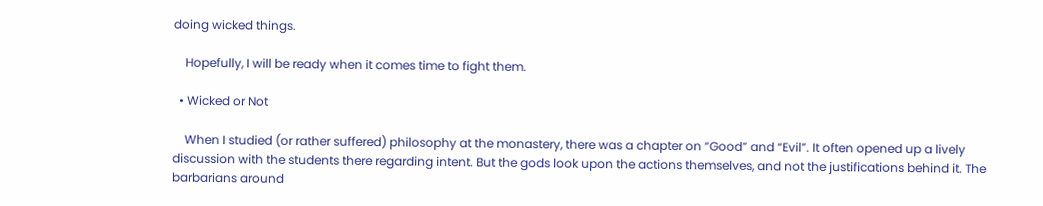doing wicked things.

    Hopefully, I will be ready when it comes time to fight them.

  • Wicked or Not

    When I studied (or rather suffered) philosophy at the monastery, there was a chapter on “Good” and “Evil”. It often opened up a lively discussion with the students there regarding intent. But the gods look upon the actions themselves, and not the justifications behind it. The barbarians around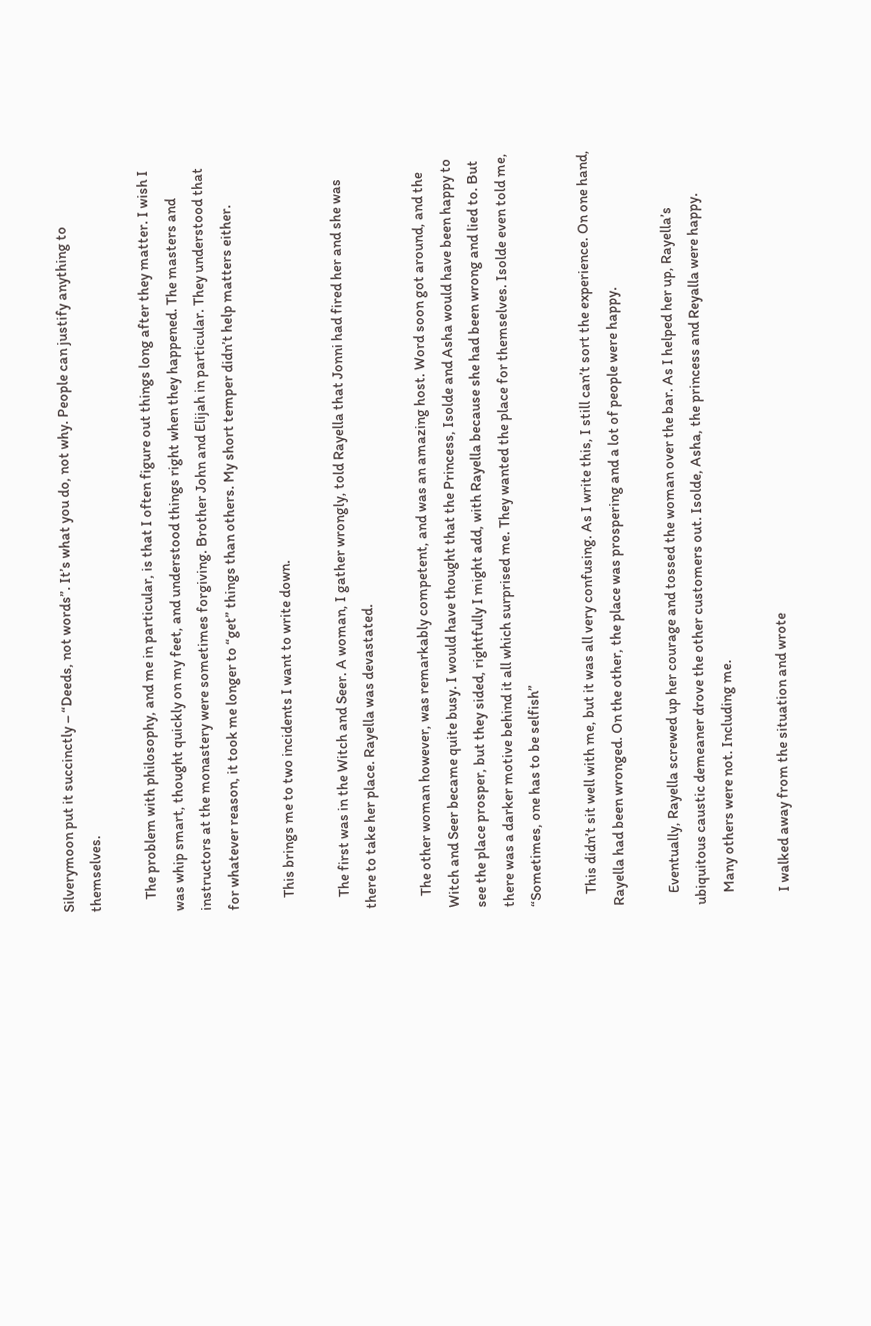Silverymoon put it succinctly – “Deeds, not words”. It’s what you do, not why. People can justify anything to themselves.

    The problem with philosophy, and me in particular, is that I often figure out things long after they matter. I wish I was whip smart, thought quickly on my feet, and understood things right when they happened. The masters and instructors at the monastery were sometimes forgiving. Brother John and Elijah in particular. They understood that for whatever reason, it took me longer to “get” things than others. My short temper didn’t help matters either.

    This brings me to two incidents I want to write down.

    The first was in the Witch and Seer. A woman, I gather wrongly, told Rayella that Jonni had fired her and she was there to take her place. Rayella was devastated.

    The other woman however, was remarkably competent, and was an amazing host. Word soon got around, and the Witch and Seer became quite busy. I would have thought that the Princess, Isolde and Asha would have been happy to see the place prosper, but they sided, rightfully I might add, with Rayella because she had been wrong and lied to. But there was a darker motive behind it all which surprised me. They wanted the place for themselves. Isolde even told me, “Sometimes, one has to be selfish”

    This didn’t sit well with me, but it was all very confusing. As I write this, I still can’t sort the experience. On one hand, Rayella had been wronged. On the other, the place was prospering and a lot of people were happy.

    Eventually, Rayella screwed up her courage and tossed the woman over the bar. As I helped her up, Rayella’s ubiquitous caustic demeaner drove the other customers out. Isolde, Asha, the princess and Reyalla were happy.
    Many others were not. Including me.

    I walked away from the situation and wrote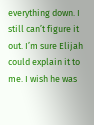everything down. I still can’t figure it out. I’m sure Elijah could explain it to me. I wish he was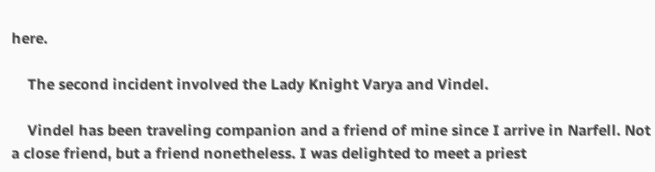here.

    The second incident involved the Lady Knight Varya and Vindel.

    Vindel has been traveling companion and a friend of mine since I arrive in Narfell. Not a close friend, but a friend nonetheless. I was delighted to meet a priest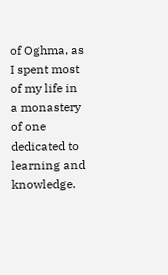of Oghma, as I spent most of my life in a monastery of one dedicated to learning and knowledge.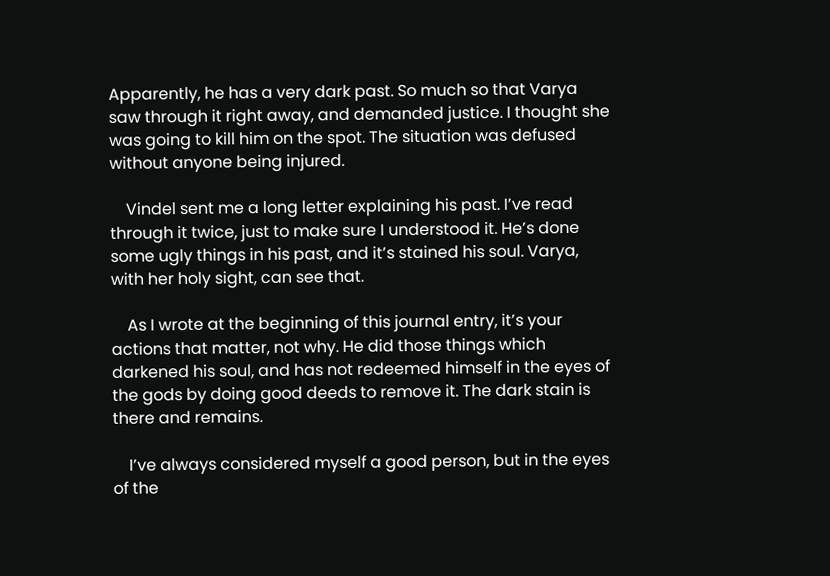Apparently, he has a very dark past. So much so that Varya saw through it right away, and demanded justice. I thought she was going to kill him on the spot. The situation was defused without anyone being injured.

    Vindel sent me a long letter explaining his past. I’ve read through it twice, just to make sure I understood it. He’s done some ugly things in his past, and it’s stained his soul. Varya, with her holy sight, can see that.

    As I wrote at the beginning of this journal entry, it’s your actions that matter, not why. He did those things which darkened his soul, and has not redeemed himself in the eyes of the gods by doing good deeds to remove it. The dark stain is there and remains.

    I’ve always considered myself a good person, but in the eyes of the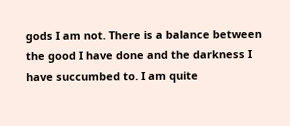gods I am not. There is a balance between the good I have done and the darkness I have succumbed to. I am quite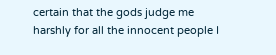certain that the gods judge me harshly for all the innocent people I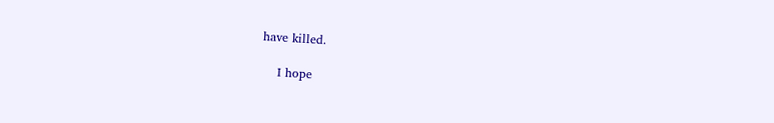have killed.

    I hope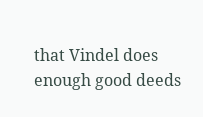that Vindel does enough good deeds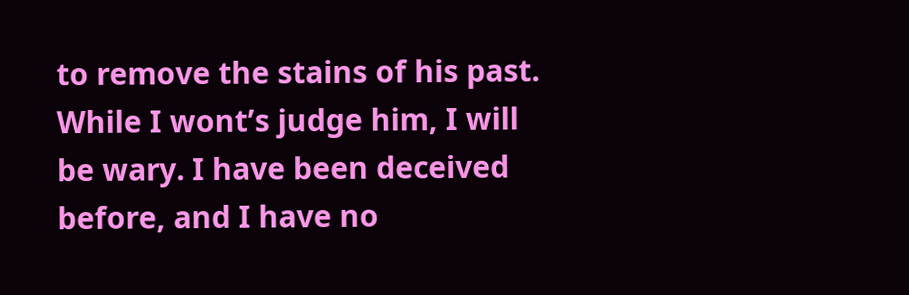to remove the stains of his past. While I wont’s judge him, I will be wary. I have been deceived before, and I have no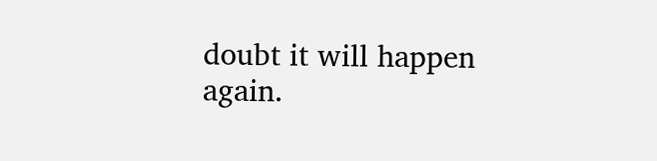doubt it will happen again.